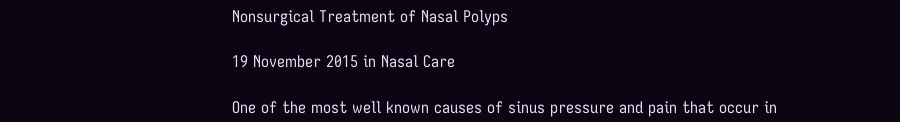Nonsurgical Treatment of Nasal Polyps

19 November 2015 in Nasal Care

One of the most well known causes of sinus pressure and pain that occur in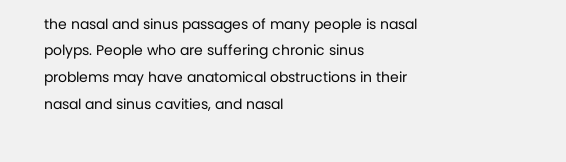the nasal and sinus passages of many people is nasal polyps. People who are suffering chronic sinus problems may have anatomical obstructions in their nasal and sinus cavities, and nasal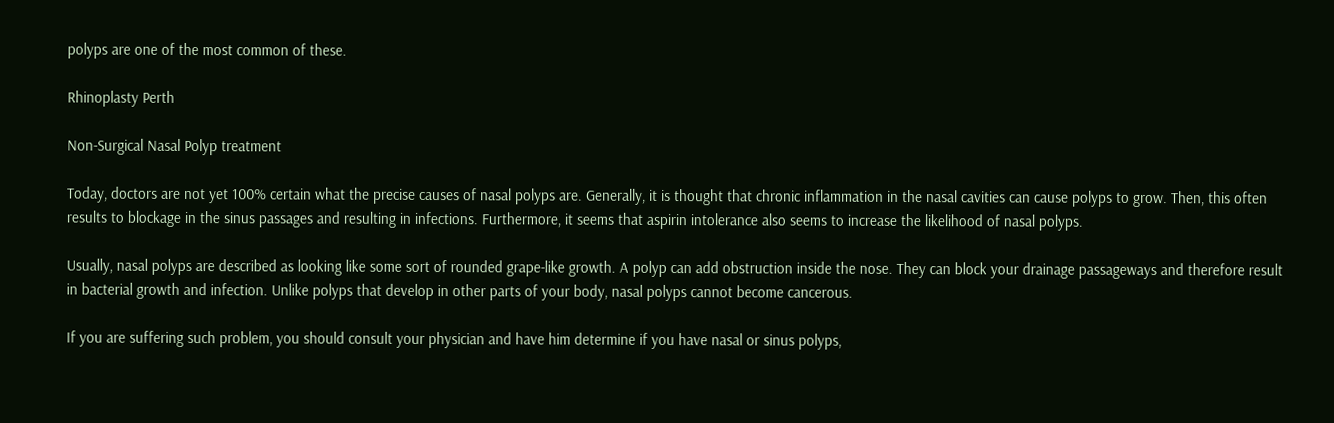polyps are one of the most common of these.

Rhinoplasty Perth

Non-Surgical Nasal Polyp treatment

Today, doctors are not yet 100% certain what the precise causes of nasal polyps are. Generally, it is thought that chronic inflammation in the nasal cavities can cause polyps to grow. Then, this often results to blockage in the sinus passages and resulting in infections. Furthermore, it seems that aspirin intolerance also seems to increase the likelihood of nasal polyps.

Usually, nasal polyps are described as looking like some sort of rounded grape-like growth. A polyp can add obstruction inside the nose. They can block your drainage passageways and therefore result in bacterial growth and infection. Unlike polyps that develop in other parts of your body, nasal polyps cannot become cancerous.

If you are suffering such problem, you should consult your physician and have him determine if you have nasal or sinus polyps,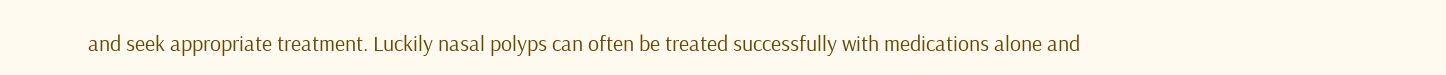and seek appropriate treatment. Luckily nasal polyps can often be treated successfully with medications alone and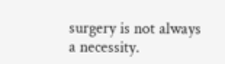surgery is not always a necessity.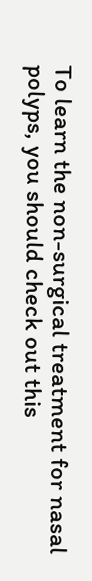To learn the non-surgical treatment for nasal polyps, you should check out this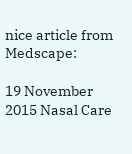nice article from Medscape:

19 November 2015 Nasal Care